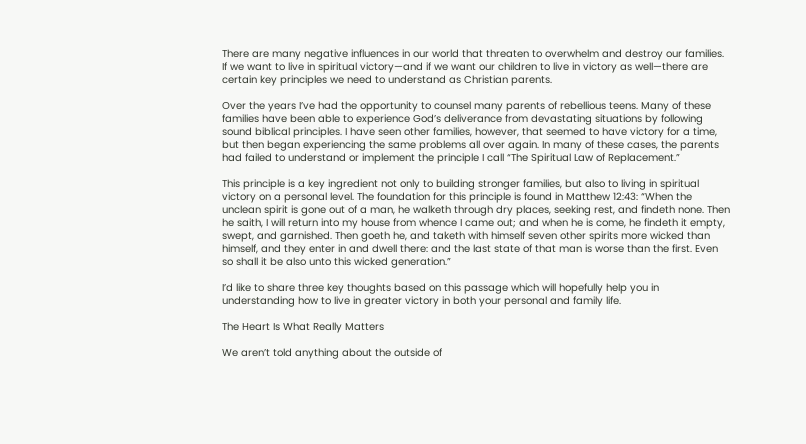There are many negative influences in our world that threaten to overwhelm and destroy our families. If we want to live in spiritual victory—and if we want our children to live in victory as well—there are certain key principles we need to understand as Christian parents.

Over the years I’ve had the opportunity to counsel many parents of rebellious teens. Many of these families have been able to experience God’s deliverance from devastating situations by following sound biblical principles. I have seen other families, however, that seemed to have victory for a time, but then began experiencing the same problems all over again. In many of these cases, the parents had failed to understand or implement the principle I call “The Spiritual Law of Replacement.”

This principle is a key ingredient not only to building stronger families, but also to living in spiritual victory on a personal level. The foundation for this principle is found in Matthew 12:43: “When the unclean spirit is gone out of a man, he walketh through dry places, seeking rest, and findeth none. Then he saith, I will return into my house from whence I came out; and when he is come, he findeth it empty, swept, and garnished. Then goeth he, and taketh with himself seven other spirits more wicked than himself, and they enter in and dwell there: and the last state of that man is worse than the first. Even so shall it be also unto this wicked generation.”

I’d like to share three key thoughts based on this passage which will hopefully help you in understanding how to live in greater victory in both your personal and family life.

The Heart Is What Really Matters

We aren’t told anything about the outside of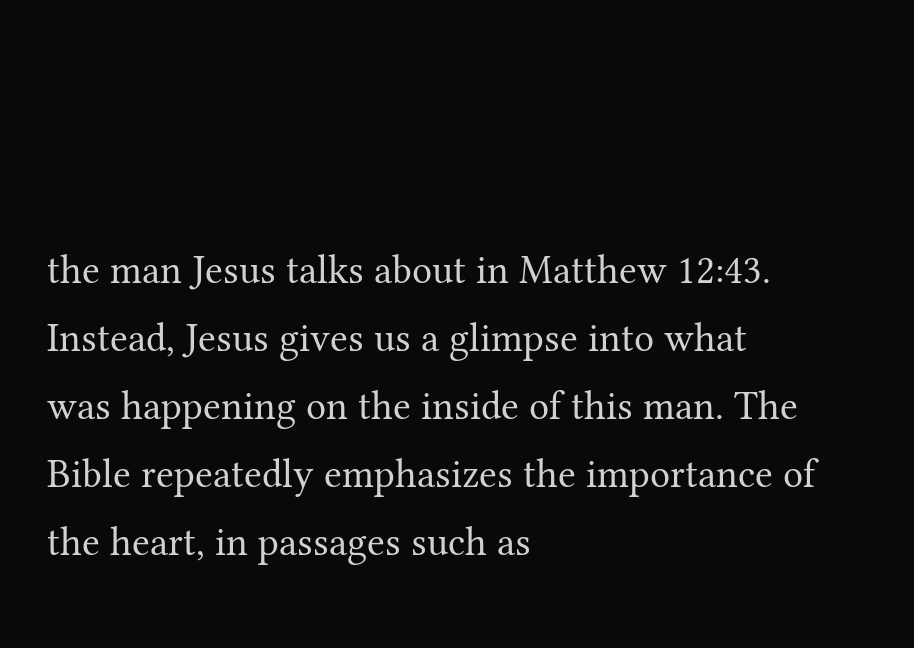the man Jesus talks about in Matthew 12:43. Instead, Jesus gives us a glimpse into what was happening on the inside of this man. The Bible repeatedly emphasizes the importance of the heart, in passages such as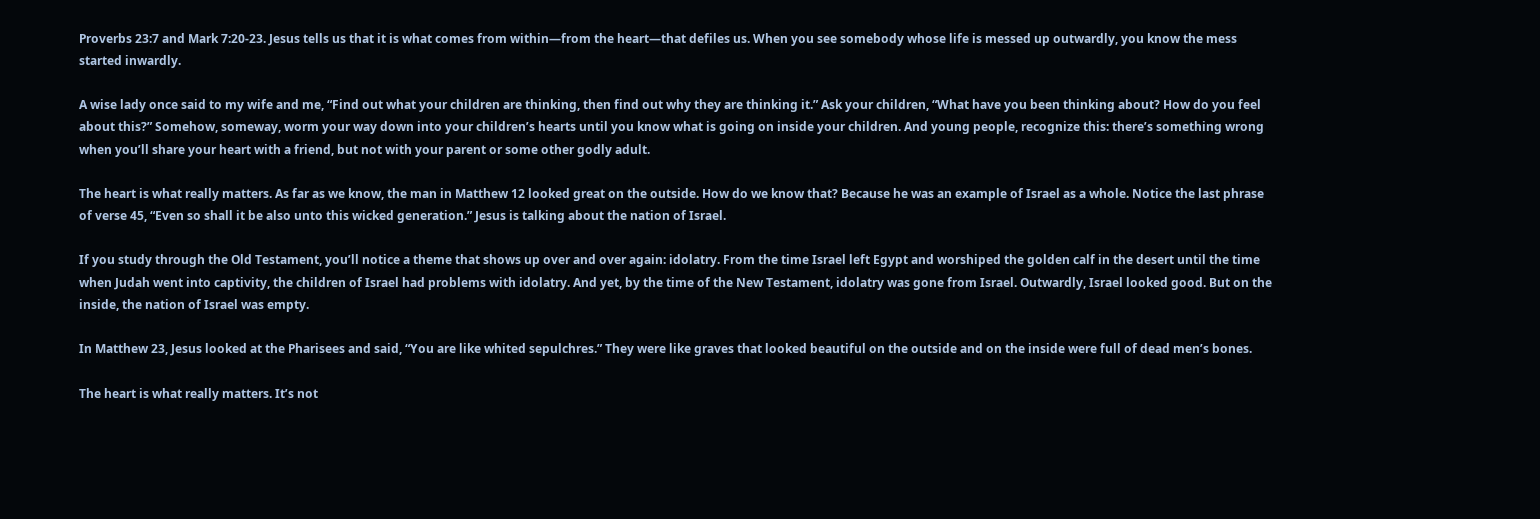Proverbs 23:7 and Mark 7:20-23. Jesus tells us that it is what comes from within—from the heart—that defiles us. When you see somebody whose life is messed up outwardly, you know the mess started inwardly.

A wise lady once said to my wife and me, “Find out what your children are thinking, then find out why they are thinking it.” Ask your children, “What have you been thinking about? How do you feel about this?” Somehow, someway, worm your way down into your children’s hearts until you know what is going on inside your children. And young people, recognize this: there’s something wrong when you’ll share your heart with a friend, but not with your parent or some other godly adult.

The heart is what really matters. As far as we know, the man in Matthew 12 looked great on the outside. How do we know that? Because he was an example of Israel as a whole. Notice the last phrase of verse 45, “Even so shall it be also unto this wicked generation.” Jesus is talking about the nation of Israel.

If you study through the Old Testament, you’ll notice a theme that shows up over and over again: idolatry. From the time Israel left Egypt and worshiped the golden calf in the desert until the time when Judah went into captivity, the children of Israel had problems with idolatry. And yet, by the time of the New Testament, idolatry was gone from Israel. Outwardly, Israel looked good. But on the inside, the nation of Israel was empty.

In Matthew 23, Jesus looked at the Pharisees and said, “You are like whited sepulchres.” They were like graves that looked beautiful on the outside and on the inside were full of dead men’s bones.

The heart is what really matters. It’s not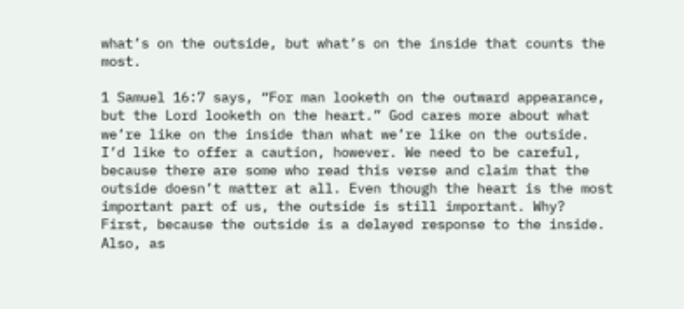what’s on the outside, but what’s on the inside that counts the most.

1 Samuel 16:7 says, “For man looketh on the outward appearance, but the Lord looketh on the heart.” God cares more about what we’re like on the inside than what we’re like on the outside. I’d like to offer a caution, however. We need to be careful, because there are some who read this verse and claim that the outside doesn’t matter at all. Even though the heart is the most important part of us, the outside is still important. Why? First, because the outside is a delayed response to the inside. Also, as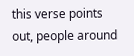this verse points out, people around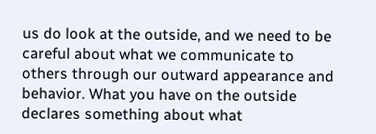us do look at the outside, and we need to be careful about what we communicate to others through our outward appearance and behavior. What you have on the outside declares something about what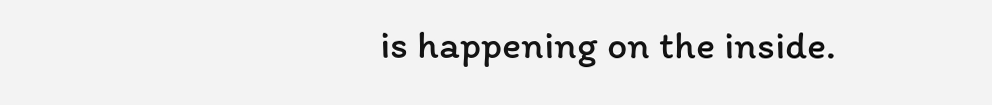is happening on the inside.